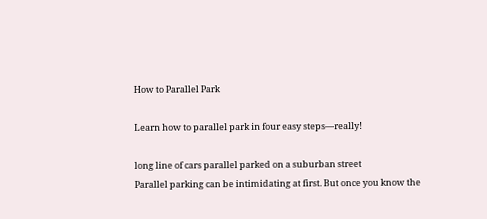How to Parallel Park

Learn how to parallel park in four easy steps—really!

long line of cars parallel parked on a suburban street
Parallel parking can be intimidating at first. But once you know the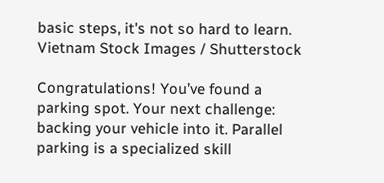basic steps, it's not so hard to learn.
Vietnam Stock Images / Shutterstock

Congratulations! You’ve found a parking spot. Your next challenge: backing your vehicle into it. Parallel parking is a specialized skill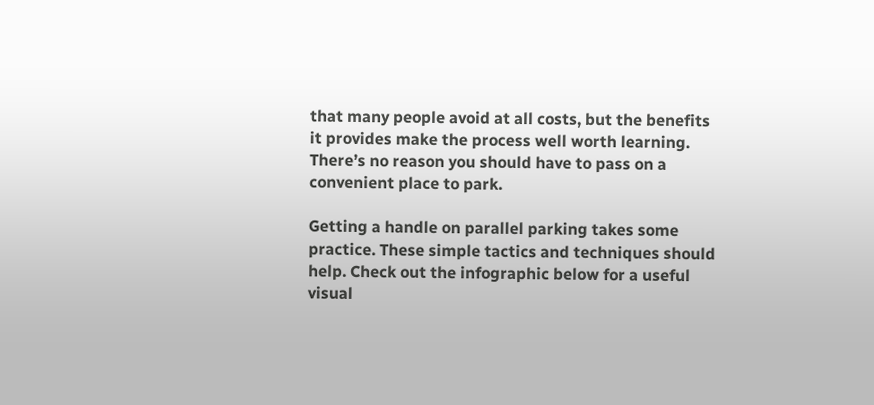that many people avoid at all costs, but the benefits it provides make the process well worth learning. There’s no reason you should have to pass on a convenient place to park.

Getting a handle on parallel parking takes some practice. These simple tactics and techniques should help. Check out the infographic below for a useful visual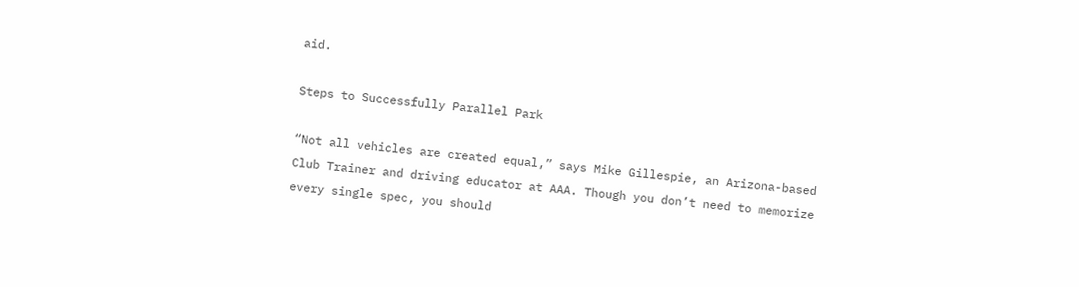aid.

Steps to Successfully Parallel Park

“Not all vehicles are created equal,” says Mike Gillespie, an Arizona-based Club Trainer and driving educator at AAA. Though you don’t need to memorize every single spec, you should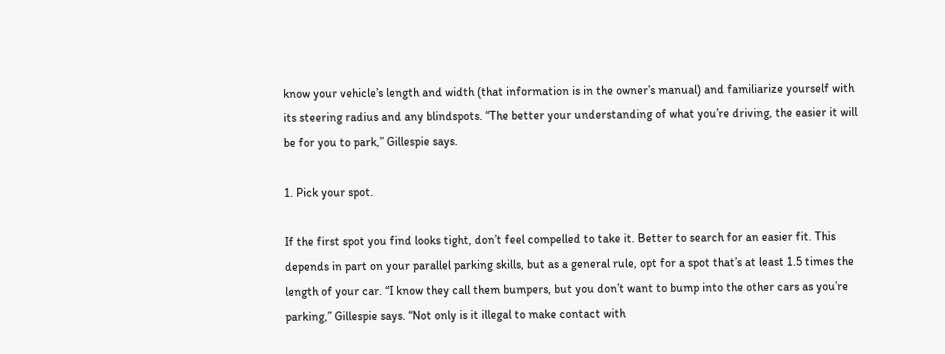know your vehicle’s length and width (that information is in the owner’s manual) and familiarize yourself with its steering radius and any blindspots. “The better your understanding of what you’re driving, the easier it will be for you to park,” Gillespie says.

1. Pick your spot.

If the first spot you find looks tight, don’t feel compelled to take it. Better to search for an easier fit. This depends in part on your parallel parking skills, but as a general rule, opt for a spot that’s at least 1.5 times the length of your car. “I know they call them bumpers, but you don’t want to bump into the other cars as you’re parking,” Gillespie says. “Not only is it illegal to make contact with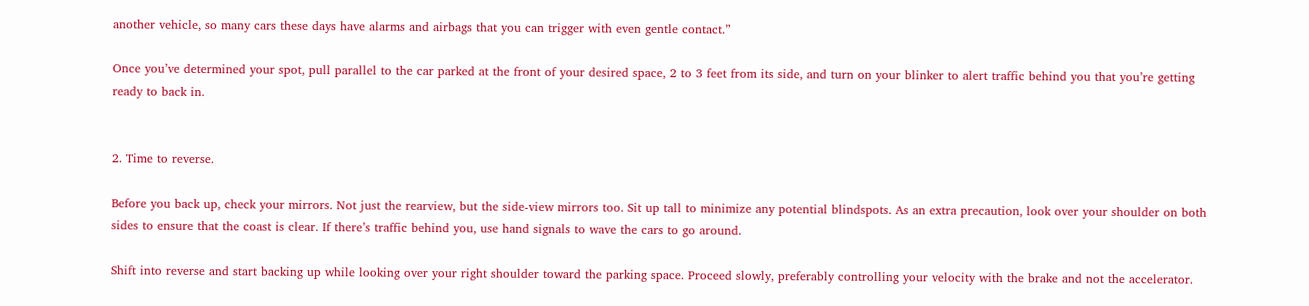another vehicle, so many cars these days have alarms and airbags that you can trigger with even gentle contact.”

Once you’ve determined your spot, pull parallel to the car parked at the front of your desired space, 2 to 3 feet from its side, and turn on your blinker to alert traffic behind you that you’re getting ready to back in.


2. Time to reverse.

Before you back up, check your mirrors. Not just the rearview, but the side-view mirrors too. Sit up tall to minimize any potential blindspots. As an extra precaution, look over your shoulder on both sides to ensure that the coast is clear. If there’s traffic behind you, use hand signals to wave the cars to go around.

Shift into reverse and start backing up while looking over your right shoulder toward the parking space. Proceed slowly, preferably controlling your velocity with the brake and not the accelerator.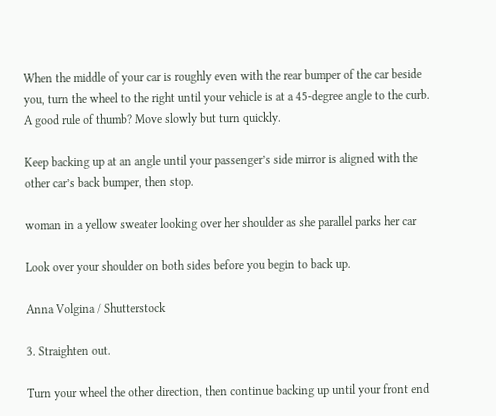When the middle of your car is roughly even with the rear bumper of the car beside you, turn the wheel to the right until your vehicle is at a 45-degree angle to the curb. A good rule of thumb? Move slowly but turn quickly.

Keep backing up at an angle until your passenger’s side mirror is aligned with the other car’s back bumper, then stop.

woman in a yellow sweater looking over her shoulder as she parallel parks her car

Look over your shoulder on both sides before you begin to back up.

Anna Volgina / Shutterstock

3. Straighten out.

Turn your wheel the other direction, then continue backing up until your front end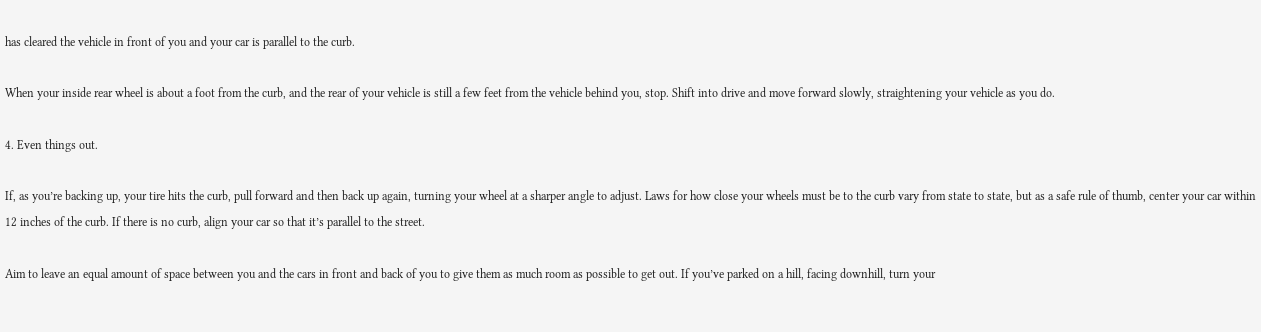has cleared the vehicle in front of you and your car is parallel to the curb.

When your inside rear wheel is about a foot from the curb, and the rear of your vehicle is still a few feet from the vehicle behind you, stop. Shift into drive and move forward slowly, straightening your vehicle as you do.

4. Even things out.

If, as you’re backing up, your tire hits the curb, pull forward and then back up again, turning your wheel at a sharper angle to adjust. Laws for how close your wheels must be to the curb vary from state to state, but as a safe rule of thumb, center your car within 12 inches of the curb. If there is no curb, align your car so that it’s parallel to the street.

Aim to leave an equal amount of space between you and the cars in front and back of you to give them as much room as possible to get out. If you’ve parked on a hill, facing downhill, turn your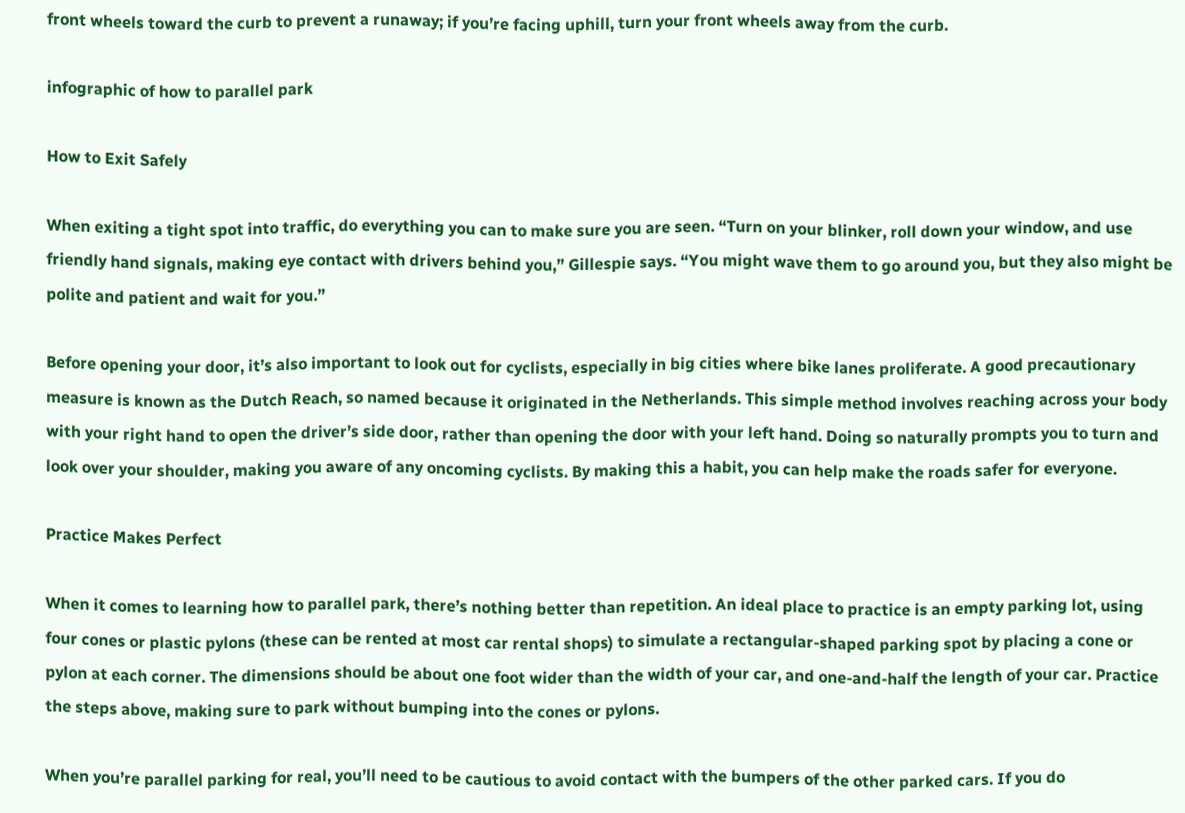front wheels toward the curb to prevent a runaway; if you’re facing uphill, turn your front wheels away from the curb.

infographic of how to parallel park

How to Exit Safely

When exiting a tight spot into traffic, do everything you can to make sure you are seen. “Turn on your blinker, roll down your window, and use friendly hand signals, making eye contact with drivers behind you,” Gillespie says. “You might wave them to go around you, but they also might be polite and patient and wait for you.”

Before opening your door, it’s also important to look out for cyclists, especially in big cities where bike lanes proliferate. A good precautionary measure is known as the Dutch Reach, so named because it originated in the Netherlands. This simple method involves reaching across your body with your right hand to open the driver’s side door, rather than opening the door with your left hand. Doing so naturally prompts you to turn and look over your shoulder, making you aware of any oncoming cyclists. By making this a habit, you can help make the roads safer for everyone.

Practice Makes Perfect

When it comes to learning how to parallel park, there’s nothing better than repetition. An ideal place to practice is an empty parking lot, using four cones or plastic pylons (these can be rented at most car rental shops) to simulate a rectangular-shaped parking spot by placing a cone or pylon at each corner. The dimensions should be about one foot wider than the width of your car, and one-and-half the length of your car. Practice the steps above, making sure to park without bumping into the cones or pylons.

When you’re parallel parking for real, you’ll need to be cautious to avoid contact with the bumpers of the other parked cars. If you do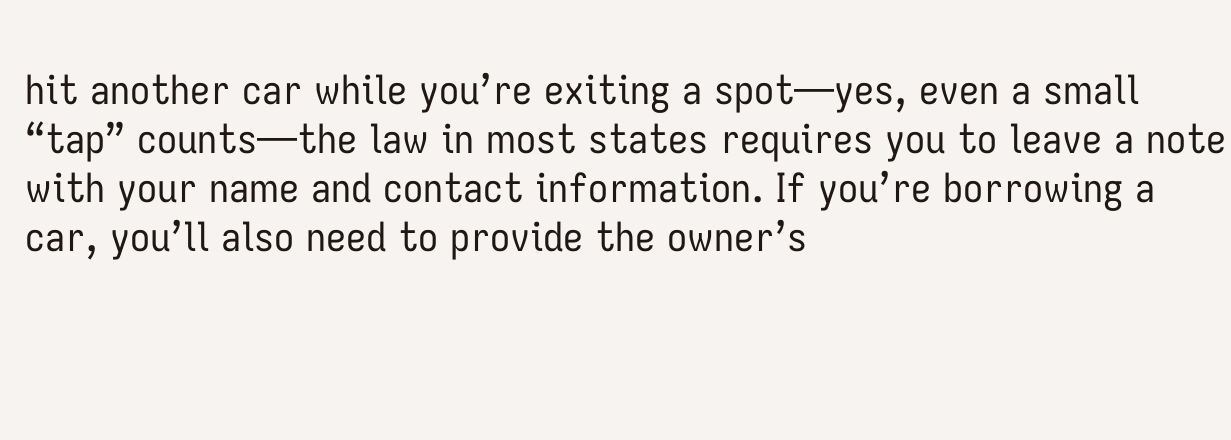hit another car while you’re exiting a spot—yes, even a small “tap” counts—the law in most states requires you to leave a note with your name and contact information. If you’re borrowing a car, you’ll also need to provide the owner’s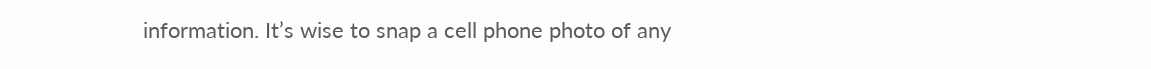information. It’s wise to snap a cell phone photo of any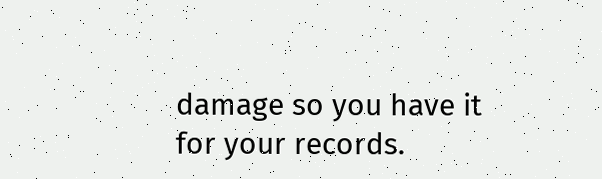damage so you have it for your records.